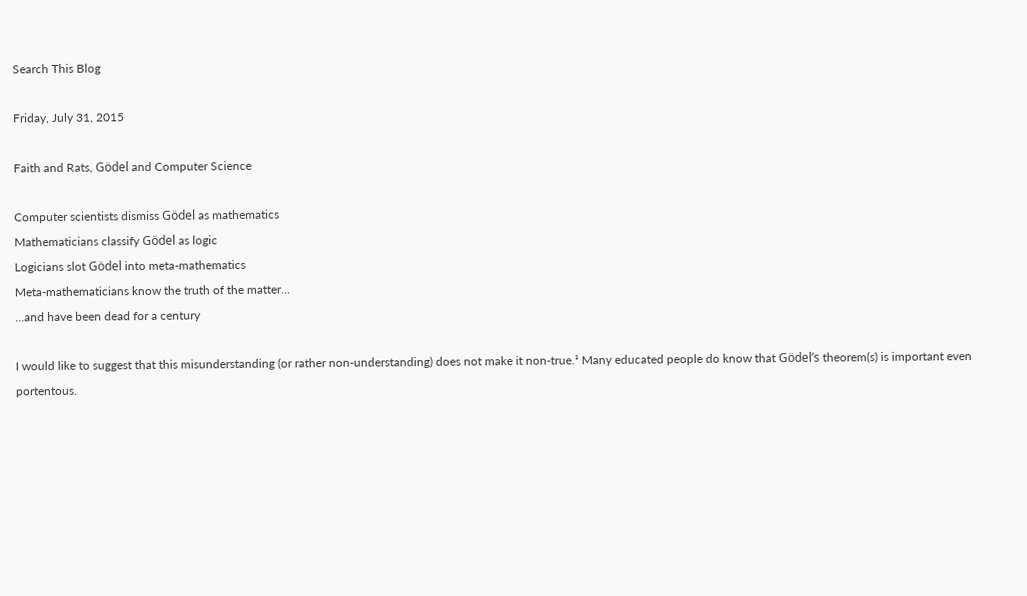Search This Blog

Friday, July 31, 2015

Faith and Rats, Gödel and Computer Science

Computer scientists dismiss Gödel as mathematics
Mathematicians classify Gödel as logic
Logicians slot Gödel into meta-mathematics
Meta-mathematicians know the truth of the matter…
…and have been dead for a century

I would like to suggest that this misunderstanding (or rather non-understanding) does not make it non-true.¹ Many educated people do know that Gödel’s theorem(s) is important even portentous.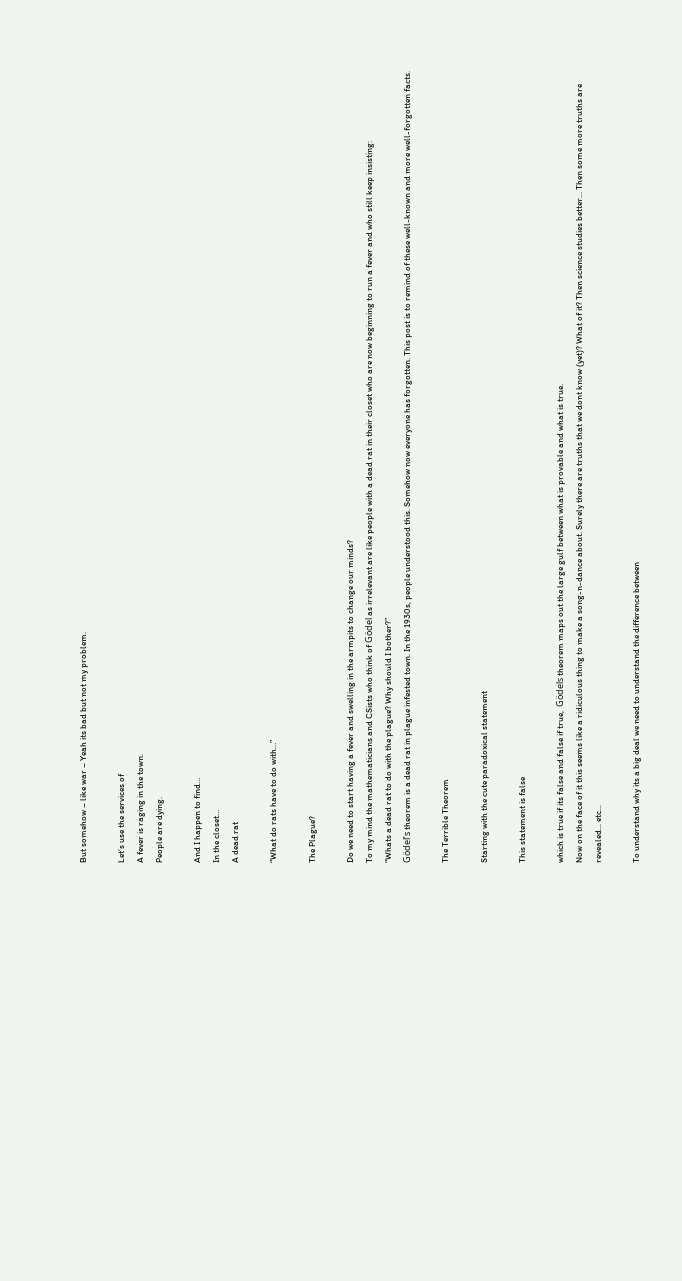But somehow – like war – Yeah its bad but not my problem.

Let’s use the services of
A fever is raging in the town.
People are dying.

And I happen to find…
In the closet…
A dead rat

“What do rats have to do with…”

The Plague?

Do we need to start having a fever and swelling in the armpits to change our minds?
To my mind the mathematicians and CSists who think of Gödel as irrelevant are like people with a dead rat in their closet who are now beginning to run a fever and who still keep insisting:
“Whats a dead rat to do with the plague? Why should I bother?”
Gödel’s theorem is a dead rat in plague infested town. In the 1930s, people understood this. Somehow now everyone has forgotten. This post is to remind of these well-known and more well-forgotten facts.

The Terrible Theorem

Starting with the cute paradoxical statement

This statement is false

which is true if its false and false if true,  Gödels theorem maps out the large gulf between what is provable and what is true.
Now on the face of it this seems like a ridiculous thing to make a song-n-dance about. Surely there are truths that we dont know (yet)? What of it? Then science studies better... Then some more truths are revealed... etc...

To understand why its a big deal we need to understand the difference between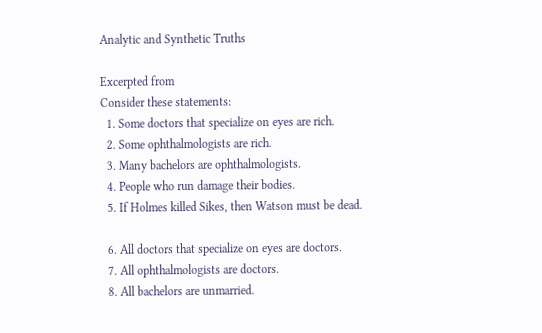Analytic and Synthetic Truths

Excerpted from
Consider these statements:
  1. Some doctors that specialize on eyes are rich.
  2. Some ophthalmologists are rich.
  3. Many bachelors are ophthalmologists.
  4. People who run damage their bodies.
  5. If Holmes killed Sikes, then Watson must be dead.

  6. All doctors that specialize on eyes are doctors.
  7. All ophthalmologists are doctors.
  8. All bachelors are unmarried.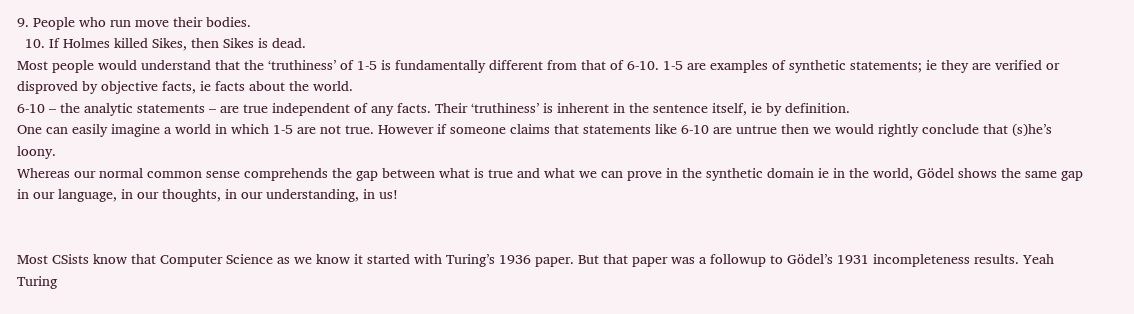9. People who run move their bodies.
  10. If Holmes killed Sikes, then Sikes is dead.
Most people would understand that the ‘truthiness’ of 1-5 is fundamentally different from that of 6-10. 1-5 are examples of synthetic statements; ie they are verified or disproved by objective facts, ie facts about the world.
6-10 – the analytic statements – are true independent of any facts. Their ‘truthiness’ is inherent in the sentence itself, ie by definition.
One can easily imagine a world in which 1-5 are not true. However if someone claims that statements like 6-10 are untrue then we would rightly conclude that (s)he’s loony.
Whereas our normal common sense comprehends the gap between what is true and what we can prove in the synthetic domain ie in the world, Gödel shows the same gap in our language, in our thoughts, in our understanding, in us!


Most CSists know that Computer Science as we know it started with Turing’s 1936 paper. But that paper was a followup to Gödel’s 1931 incompleteness results. Yeah Turing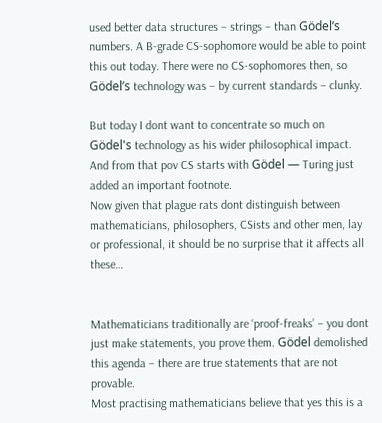used better data structures – strings – than Gödel’s numbers. A B-grade CS-sophomore would be able to point this out today. There were no CS-sophomores then, so Gödel’s technology was – by current standards – clunky.

But today I dont want to concentrate so much on Gödel's technology as his wider philosophical impact. And from that pov CS starts with Gödel — Turing just added an important footnote.
Now given that plague rats dont distinguish between mathematicians, philosophers, CSists and other men, lay or professional, it should be no surprise that it affects all these…


Mathematicians traditionally are ‘proof-freaks’ – you dont just make statements, you prove them. Gödel demolished this agenda – there are true statements that are not provable.
Most practising mathematicians believe that yes this is a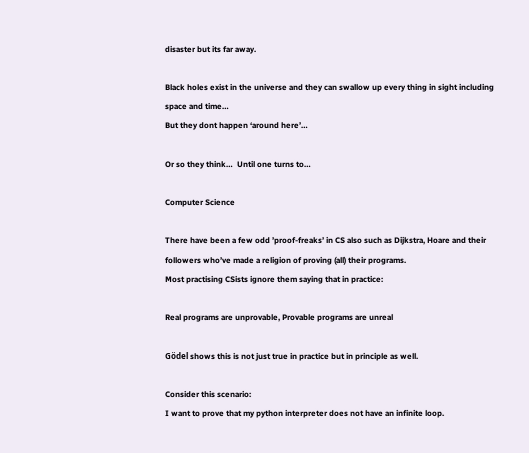disaster but its far away.

Black holes exist in the universe and they can swallow up every thing in sight including space and time…
But they dont happen ‘around here’…

Or so they think…  Until one turns to…

Computer Science

There have been a few odd ’proof-freaks’ in CS also such as Dijkstra, Hoare and their followers who’ve made a religion of proving (all) their programs.
Most practising CSists ignore them saying that in practice:

Real programs are unprovable, Provable programs are unreal

Gödel shows this is not just true in practice but in principle as well.

Consider this scenario:
I want to prove that my python interpreter does not have an infinite loop.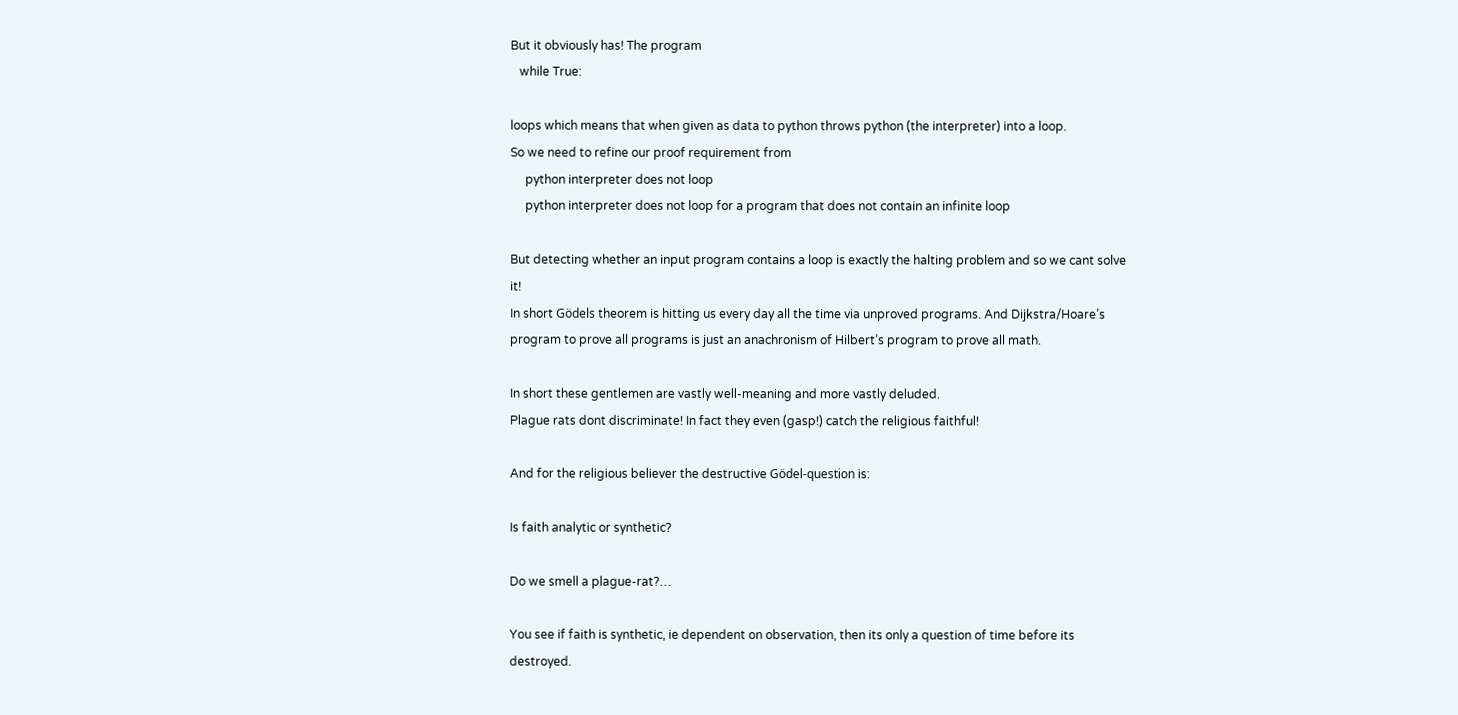But it obviously has! The program
   while True:

loops which means that when given as data to python throws python (the interpreter) into a loop.
So we need to refine our proof requirement from
     python interpreter does not loop
     python interpreter does not loop for a program that does not contain an infinite loop

But detecting whether an input program contains a loop is exactly the halting problem and so we cant solve it!
In short Gödels theorem is hitting us every day all the time via unproved programs. And Dijkstra/Hoare’s program to prove all programs is just an anachronism of Hilbert’s program to prove all math.

In short these gentlemen are vastly well-meaning and more vastly deluded.
Plague rats dont discriminate! In fact they even (gasp!) catch the religious faithful!

And for the religious believer the destructive Gödel-question is:

Is faith analytic or synthetic?

Do we smell a plague-rat?…

You see if faith is synthetic, ie dependent on observation, then its only a question of time before its destroyed.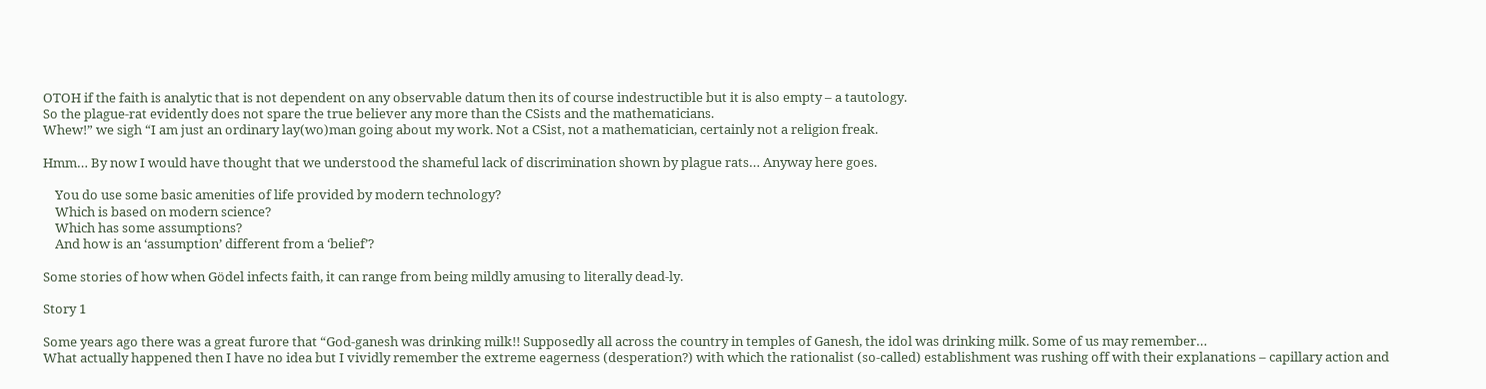OTOH if the faith is analytic that is not dependent on any observable datum then its of course indestructible but it is also empty – a tautology.
So the plague-rat evidently does not spare the true believer any more than the CSists and the mathematicians.
Whew!” we sigh “I am just an ordinary lay(wo)man going about my work. Not a CSist, not a mathematician, certainly not a religion freak.

Hmm… By now I would have thought that we understood the shameful lack of discrimination shown by plague rats… Anyway here goes.

    You do use some basic amenities of life provided by modern technology?
    Which is based on modern science?
    Which has some assumptions?
    And how is an ‘assumption’ different from a ‘belief’?

Some stories of how when Gödel infects faith, it can range from being mildly amusing to literally dead-ly.

Story 1

Some years ago there was a great furore that “God-ganesh was drinking milk!! Supposedly all across the country in temples of Ganesh, the idol was drinking milk. Some of us may remember…
What actually happened then I have no idea but I vividly remember the extreme eagerness (desperation?) with which the rationalist (so-called) establishment was rushing off with their explanations – capillary action and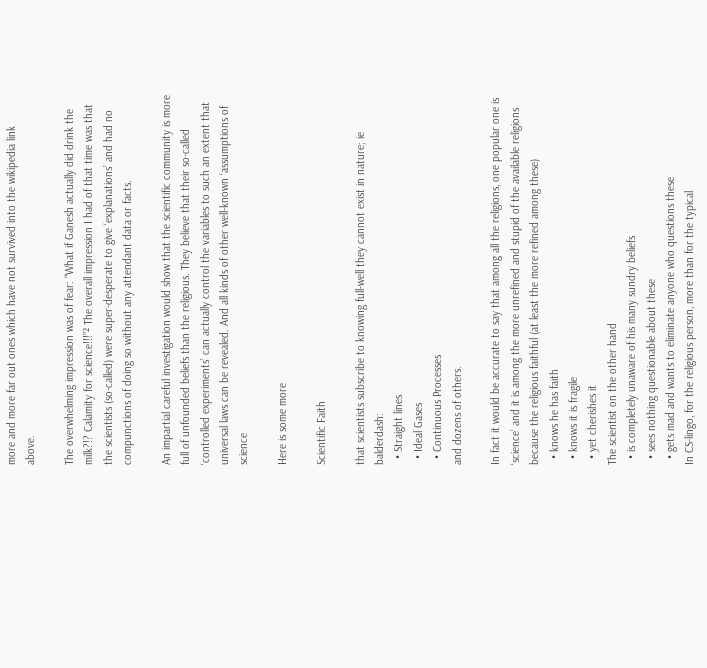more and more far out ones which have not survived into the wikipedia link above.

The overwhelming impression was of fear: “What if Ganesh actually did drink the milk?!? Calamity for science!!!”² The overall impression I had of that time was that the scientists (so-called) were super-desperate to give ‘explanations’ and had no compunctions of doing so without any attendant data or facts.

An impartial careful investigation would show that the scientific community is more full of unfounded beliefs than the religious. They believe that their so-called ‘controlled experiments’ can actually control the variables to such an extent that universal laws can be revealed. And all kinds of other well-known ‘assumptions of science

Here is some more

Scientific Faith

that scientists subscribe to knowing full-well they cannot exist in nature; ie balderdash:
  • Straight lines
  • Ideal Gases
  • Continuous Processes
and dozens of others.

In fact it would be accurate to say that among all the religions, one popular one is ‘science’ and it is among the more unrefined and stupid of the available religions because the religious faithful (at least the more refined among these)
  • knows he has faith
  • knows it is fragile
  • yet cherishes it
The scientist on the other hand
  • is completely unaware of his many sundry beliefs
  • sees nothing questionable about these
  • gets mad and wants to eliminate anyone who questions these
In CS-lingo, for the religious person, more than for the typical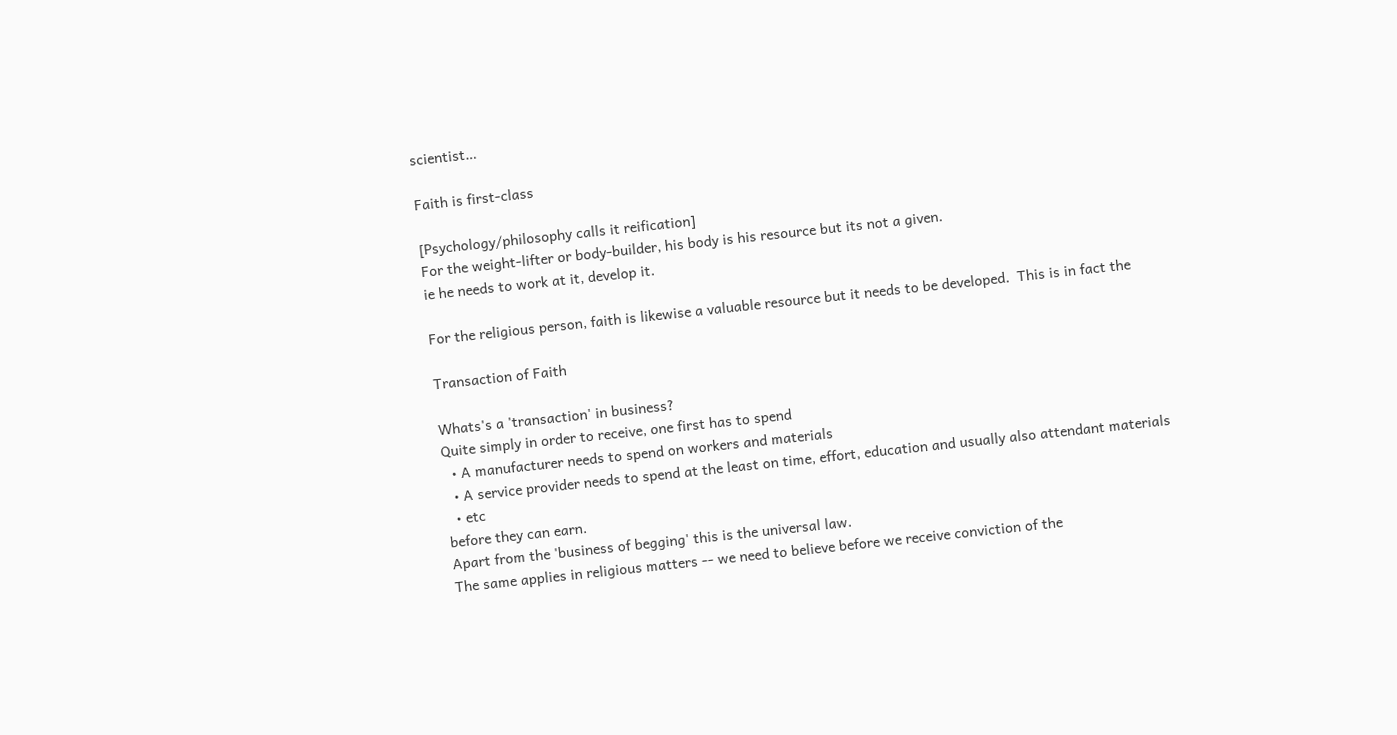scientist…

Faith is first-class

[Psychology/philosophy calls it reification]
For the weight-lifter or body-builder, his body is his resource but its not a given.
ie he needs to work at it, develop it.

For the religious person, faith is likewise a valuable resource but it needs to be developed.  This is in fact the

Transaction of Faith

Whats's a 'transaction' in business?
Quite simply in order to receive, one first has to spend
  • A manufacturer needs to spend on workers and materials
  • A service provider needs to spend at the least on time, effort, education and usually also attendant materials
  • etc
before they can earn.
Apart from the 'business of begging' this is the universal law.
The same applies in religious matters -- we need to believe before we receive conviction of the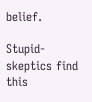belief.

Stupid-skeptics find this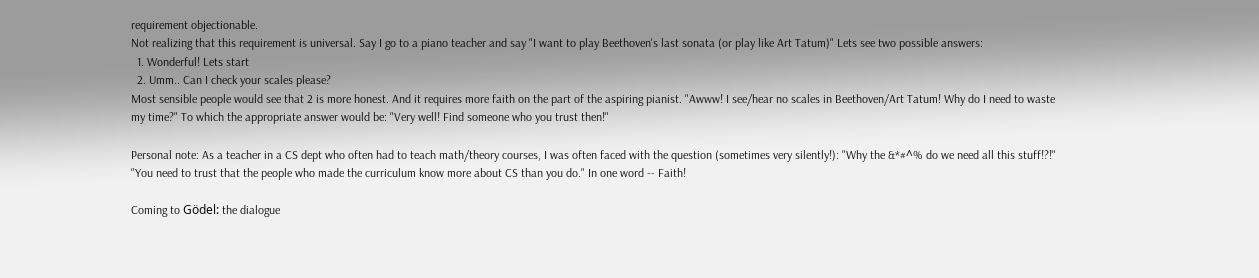requirement objectionable.
Not realizing that this requirement is universal. Say I go to a piano teacher and say "I want to play Beethoven's last sonata (or play like Art Tatum)" Lets see two possible answers:
  1. Wonderful! Lets start
  2. Umm.. Can I check your scales please?
Most sensible people would see that 2 is more honest. And it requires more faith on the part of the aspiring pianist. "Awww! I see/hear no scales in Beethoven/Art Tatum! Why do I need to waste my time?" To which the appropriate answer would be: "Very well! Find someone who you trust then!"

Personal note: As a teacher in a CS dept who often had to teach math/theory courses, I was often faced with the question (sometimes very silently!): "Why the &*#^% do we need all this stuff!?!"
"You need to trust that the people who made the curriculum know more about CS than you do." In one word -- Faith!

Coming to Gödel: the dialogue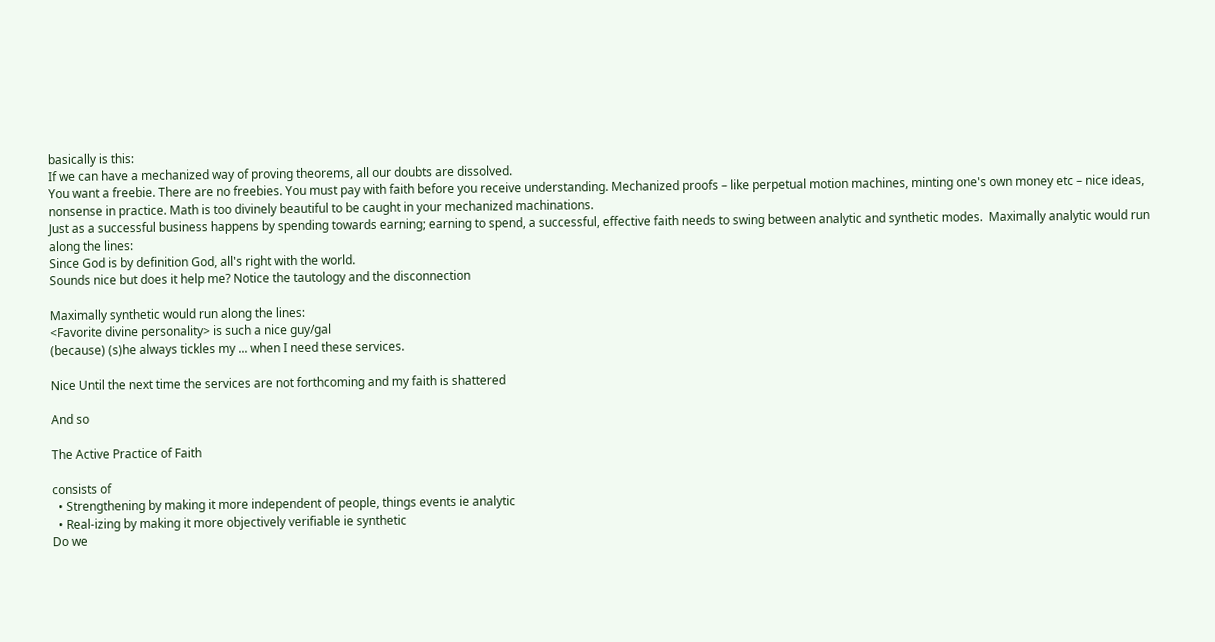basically is this:
If we can have a mechanized way of proving theorems, all our doubts are dissolved.
You want a freebie. There are no freebies. You must pay with faith before you receive understanding. Mechanized proofs – like perpetual motion machines, minting one's own money etc – nice ideas, nonsense in practice. Math is too divinely beautiful to be caught in your mechanized machinations.
Just as a successful business happens by spending towards earning; earning to spend, a successful, effective faith needs to swing between analytic and synthetic modes.  Maximally analytic would run along the lines:
Since God is by definition God, all's right with the world.
Sounds nice but does it help me? Notice the tautology and the disconnection

Maximally synthetic would run along the lines:
<Favorite divine personality> is such a nice guy/gal
(because) (s)he always tickles my ... when I need these services.

Nice Until the next time the services are not forthcoming and my faith is shattered

And so

The Active Practice of Faith

consists of
  • Strengthening by making it more independent of people, things events ie analytic
  • Real-izing by making it more objectively verifiable ie synthetic
Do we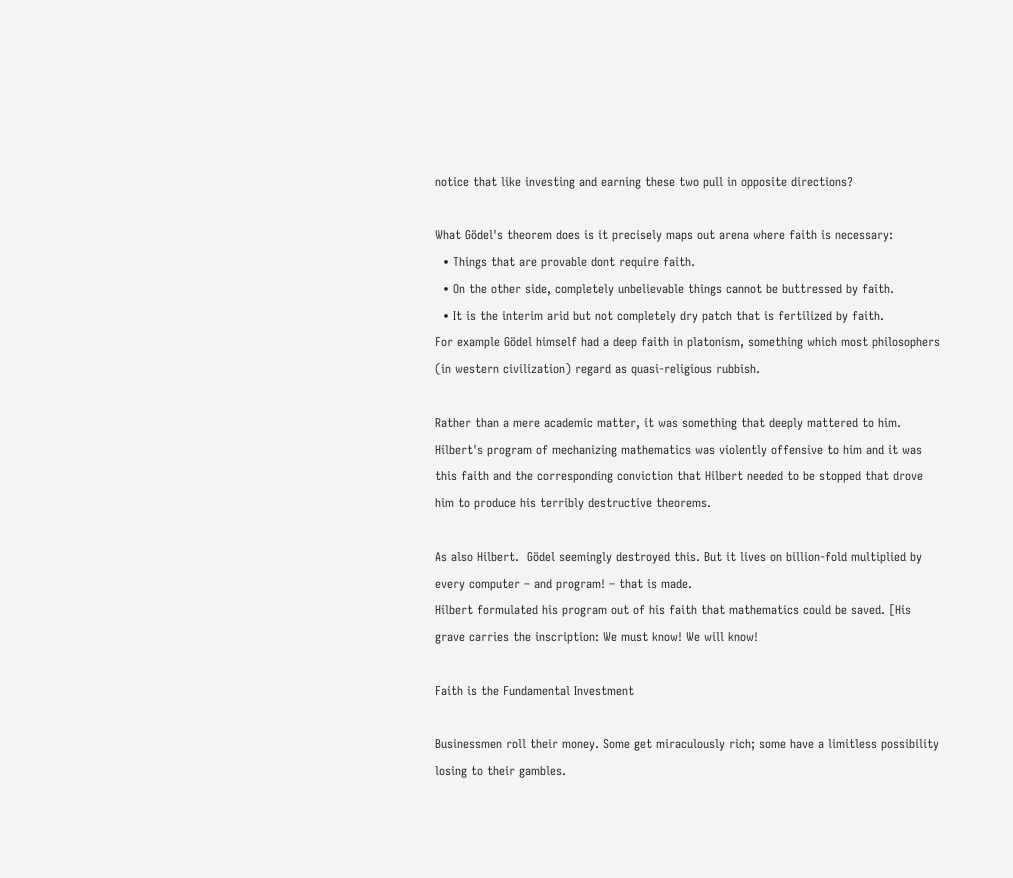notice that like investing and earning these two pull in opposite directions?

What Gödel's theorem does is it precisely maps out arena where faith is necessary:
  • Things that are provable dont require faith.
  • On the other side, completely unbelievable things cannot be buttressed by faith.
  • It is the interim arid but not completely dry patch that is fertilized by faith.
For example Gödel himself had a deep faith in platonism, something which most philosophers (in western civilization) regard as quasi-religious rubbish.

Rather than a mere academic matter, it was something that deeply mattered to him. Hilbert's program of mechanizing mathematics was violently offensive to him and it was this faith and the corresponding conviction that Hilbert needed to be stopped that drove him to produce his terribly destructive theorems.

As also Hilbert.  Gödel seemingly destroyed this. But it lives on billion-fold multiplied by every computer – and program! – that is made.
Hilbert formulated his program out of his faith that mathematics could be saved. [His grave carries the inscription: We must know! We will know!

Faith is the Fundamental Investment

Businessmen roll their money. Some get miraculously rich; some have a limitless possibility losing to their gambles.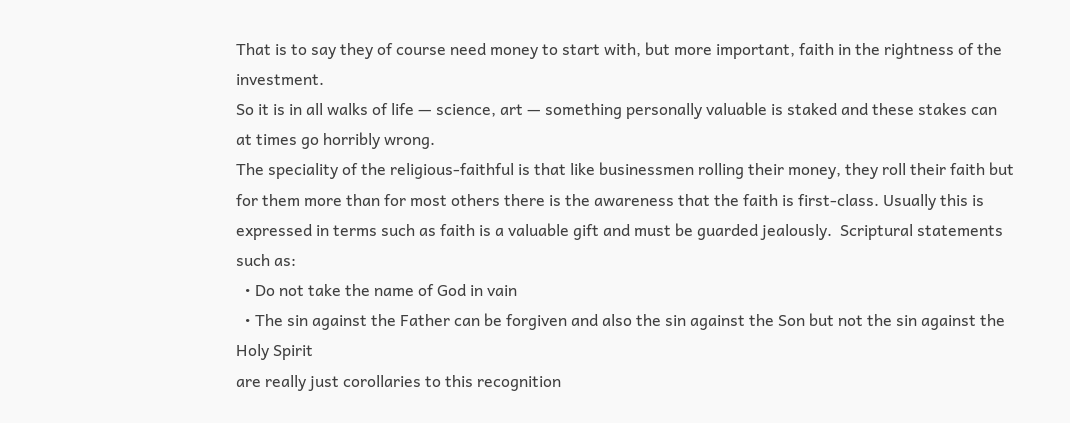That is to say they of course need money to start with, but more important, faith in the rightness of the investment.
So it is in all walks of life — science, art — something personally valuable is staked and these stakes can at times go horribly wrong.
The speciality of the religious-faithful is that like businessmen rolling their money, they roll their faith but for them more than for most others there is the awareness that the faith is first-class. Usually this is expressed in terms such as faith is a valuable gift and must be guarded jealously.  Scriptural statements such as:
  • Do not take the name of God in vain
  • The sin against the Father can be forgiven and also the sin against the Son but not the sin against the Holy Spirit
are really just corollaries to this recognition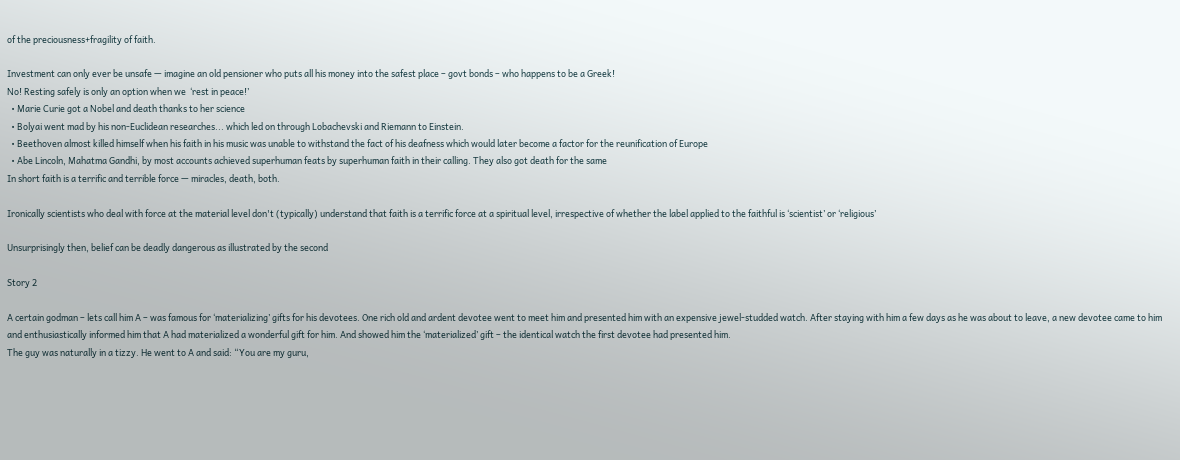of the preciousness+fragility of faith.

Investment can only ever be unsafe — imagine an old pensioner who puts all his money into the safest place – govt bonds – who happens to be a Greek!
No! Resting safely is only an option when we  ‘rest in peace!’
  • Marie Curie got a Nobel and death thanks to her science
  • Bolyai went mad by his non-Euclidean researches... which led on through Lobachevski and Riemann to Einstein.
  • Beethoven almost killed himself when his faith in his music was unable to withstand the fact of his deafness which would later become a factor for the reunification of Europe
  • Abe Lincoln, Mahatma Gandhi, by most accounts achieved superhuman feats by superhuman faith in their calling. They also got death for the same
In short faith is a terrific and terrible force — miracles, death, both.

Ironically scientists who deal with force at the material level don't (typically) understand that faith is a terrific force at a spiritual level, irrespective of whether the label applied to the faithful is ‘scientist’ or ‘religious’

Unsurprisingly then, belief can be deadly dangerous as illustrated by the second

Story 2

A certain godman – lets call him A – was famous for ‘materializing’ gifts for his devotees. One rich old and ardent devotee went to meet him and presented him with an expensive jewel-studded watch. After staying with him a few days as he was about to leave, a new devotee came to him and enthusiastically informed him that A had materialized a wonderful gift for him. And showed him the ‘materialized’ gift – the identical watch the first devotee had presented him.
The guy was naturally in a tizzy. He went to A and said: “You are my guru,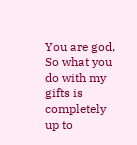You are god, So what you do with my gifts is completely up to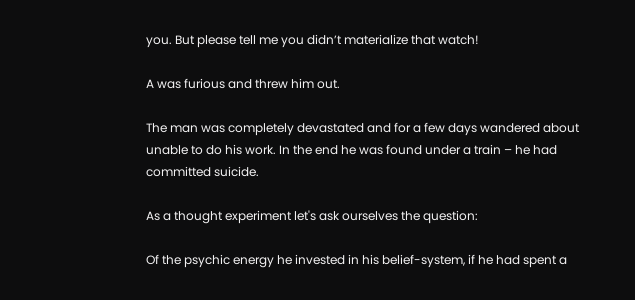you. But please tell me you didn’t materialize that watch!

A was furious and threw him out.

The man was completely devastated and for a few days wandered about unable to do his work. In the end he was found under a train – he had committed suicide.

As a thought experiment let's ask ourselves the question:

Of the psychic energy he invested in his belief-system, if he had spent a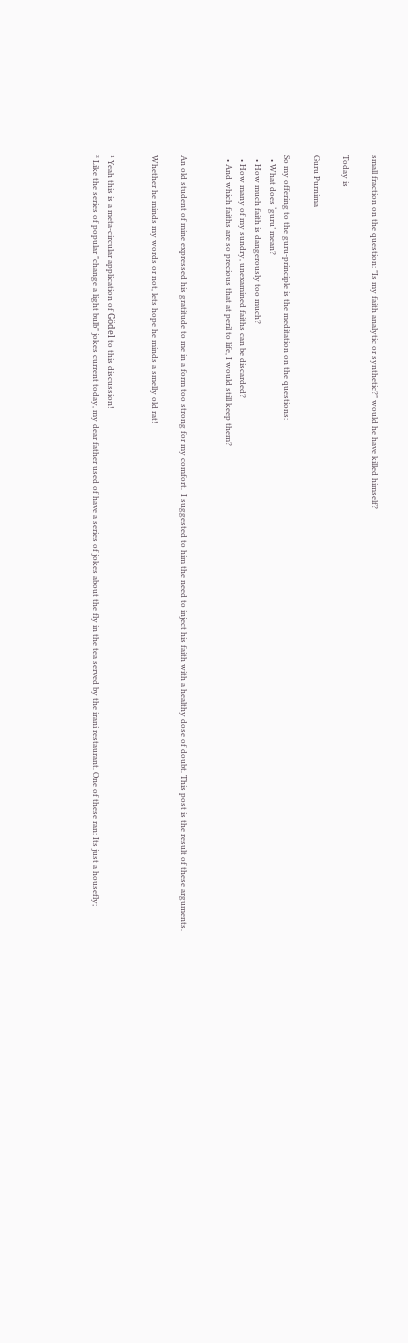small fraction on the question: "Is my faith analytic or synthetic?" would he have killed himself?

Today is

Guru Purnima

So my offering to the guru-principle is the meditation on the questions:
  • What does ‘guru’ mean?
  • How much faith is dangerously too much?
  • How many of my sundry, unexamined faiths can be discarded?
  • And which faiths are so precious that at peril to life, I would still keep them?


An old student of mine expressed his gratitude to me in a form too strong for my comfort.  I suggested to him the need to inject his faith with a healthy dose of doubt. This post is the result of these arguments.

Whether he minds my words or not, lets hope he minds a smelly old rat!


¹ Yeah this is a meta-circular application of Gödel to this discussion!
² Like the series of popular "change a light bulb" jokes current today, my dear father used of have a series of jokes about the fly in the tea served by the irani restaurant. One of these ran: Its just a housefly;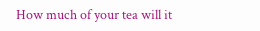How much of your tea will it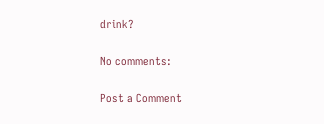drink?

No comments:

Post a Comment